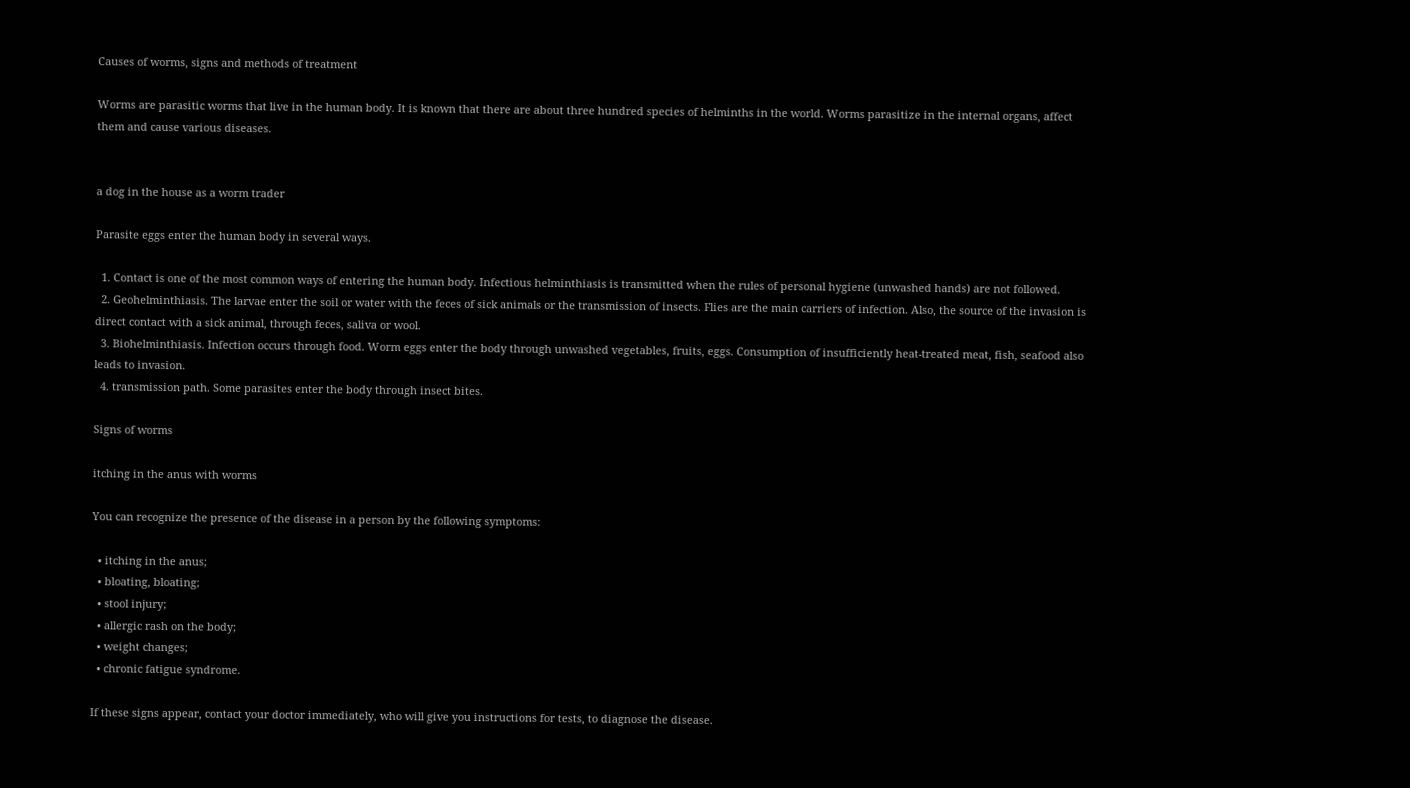Causes of worms, signs and methods of treatment

Worms are parasitic worms that live in the human body. It is known that there are about three hundred species of helminths in the world. Worms parasitize in the internal organs, affect them and cause various diseases.


a dog in the house as a worm trader

Parasite eggs enter the human body in several ways.

  1. Contact is one of the most common ways of entering the human body. Infectious helminthiasis is transmitted when the rules of personal hygiene (unwashed hands) are not followed.
  2. Geohelminthiasis. The larvae enter the soil or water with the feces of sick animals or the transmission of insects. Flies are the main carriers of infection. Also, the source of the invasion is direct contact with a sick animal, through feces, saliva or wool.
  3. Biohelminthiasis. Infection occurs through food. Worm eggs enter the body through unwashed vegetables, fruits, eggs. Consumption of insufficiently heat-treated meat, fish, seafood also leads to invasion.
  4. transmission path. Some parasites enter the body through insect bites.

Signs of worms

itching in the anus with worms

You can recognize the presence of the disease in a person by the following symptoms:

  • itching in the anus;
  • bloating, bloating;
  • stool injury;
  • allergic rash on the body;
  • weight changes;
  • chronic fatigue syndrome.

If these signs appear, contact your doctor immediately, who will give you instructions for tests, to diagnose the disease.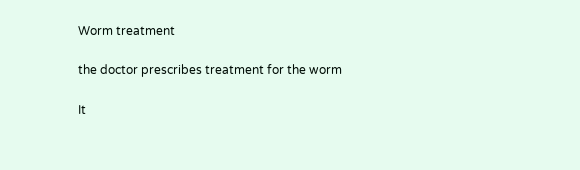Worm treatment

the doctor prescribes treatment for the worm

It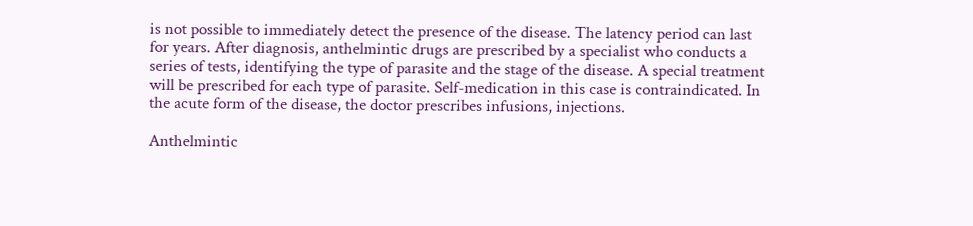is not possible to immediately detect the presence of the disease. The latency period can last for years. After diagnosis, anthelmintic drugs are prescribed by a specialist who conducts a series of tests, identifying the type of parasite and the stage of the disease. A special treatment will be prescribed for each type of parasite. Self-medication in this case is contraindicated. In the acute form of the disease, the doctor prescribes infusions, injections.

Anthelmintic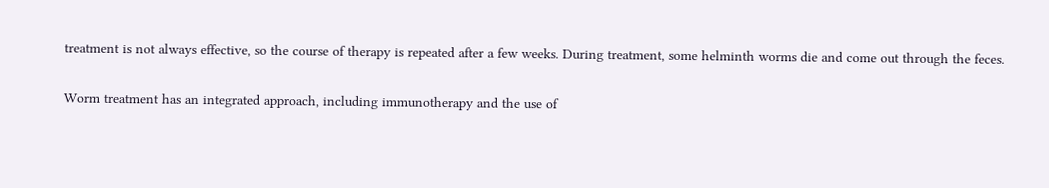treatment is not always effective, so the course of therapy is repeated after a few weeks. During treatment, some helminth worms die and come out through the feces.

Worm treatment has an integrated approach, including immunotherapy and the use of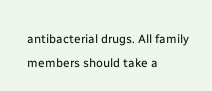antibacterial drugs. All family members should take a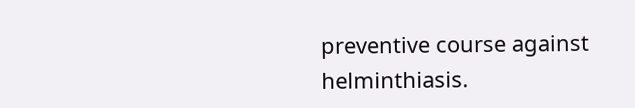preventive course against helminthiasis.